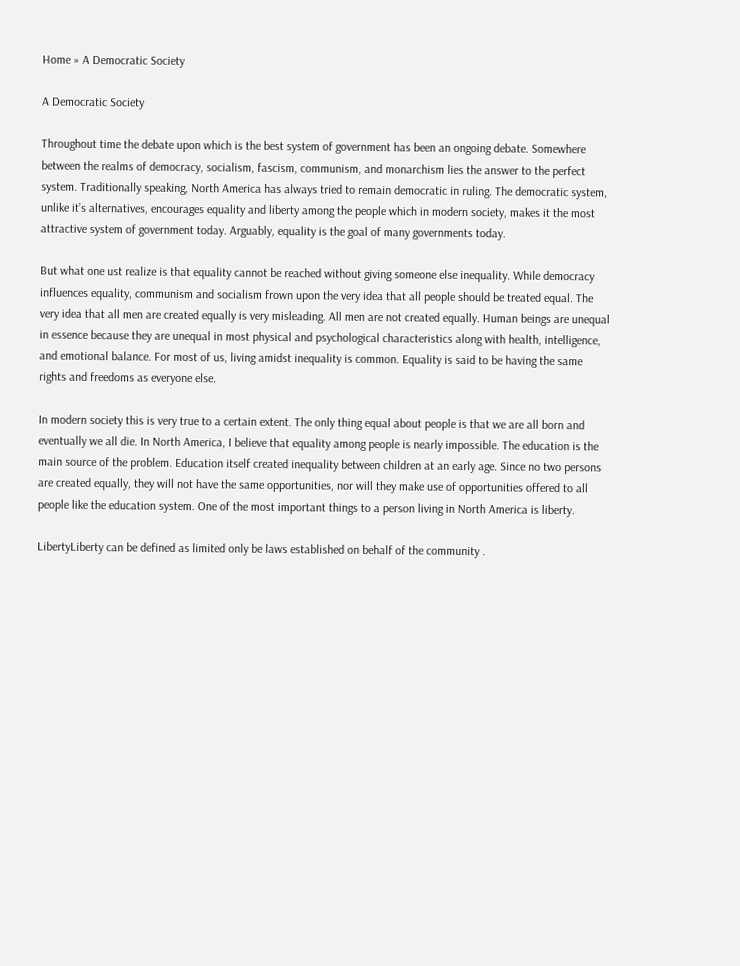Home » A Democratic Society

A Democratic Society

Throughout time the debate upon which is the best system of government has been an ongoing debate. Somewhere between the realms of democracy, socialism, fascism, communism, and monarchism lies the answer to the perfect system. Traditionally speaking, North America has always tried to remain democratic in ruling. The democratic system, unlike it’s alternatives, encourages equality and liberty among the people which in modern society, makes it the most attractive system of government today. Arguably, equality is the goal of many governments today.

But what one ust realize is that equality cannot be reached without giving someone else inequality. While democracy influences equality, communism and socialism frown upon the very idea that all people should be treated equal. The very idea that all men are created equally is very misleading. All men are not created equally. Human beings are unequal in essence because they are unequal in most physical and psychological characteristics along with health, intelligence, and emotional balance. For most of us, living amidst inequality is common. Equality is said to be having the same rights and freedoms as everyone else.

In modern society this is very true to a certain extent. The only thing equal about people is that we are all born and eventually we all die. In North America, I believe that equality among people is nearly impossible. The education is the main source of the problem. Education itself created inequality between children at an early age. Since no two persons are created equally, they will not have the same opportunities, nor will they make use of opportunities offered to all people like the education system. One of the most important things to a person living in North America is liberty.

LibertyLiberty can be defined as limited only be laws established on behalf of the community .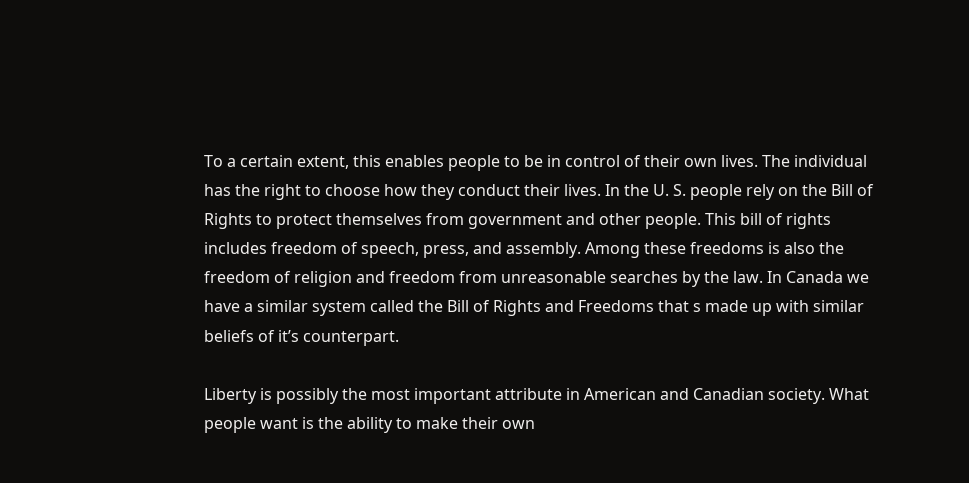To a certain extent, this enables people to be in control of their own lives. The individual has the right to choose how they conduct their lives. In the U. S. people rely on the Bill of Rights to protect themselves from government and other people. This bill of rights includes freedom of speech, press, and assembly. Among these freedoms is also the freedom of religion and freedom from unreasonable searches by the law. In Canada we have a similar system called the Bill of Rights and Freedoms that s made up with similar beliefs of it’s counterpart.

Liberty is possibly the most important attribute in American and Canadian society. What people want is the ability to make their own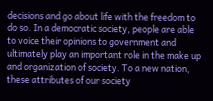decisions and go about life with the freedom to do so. In a democratic society, people are able to voice their opinions to government and ultimately play an important role in the make up and organization of society. To a new nation, these attributes of our society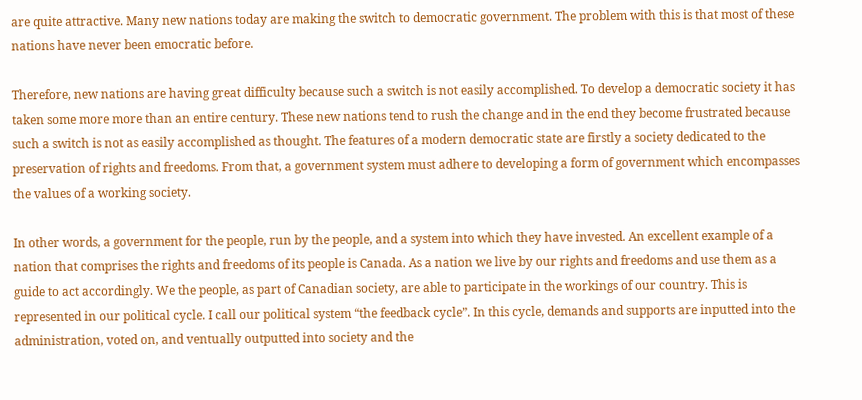are quite attractive. Many new nations today are making the switch to democratic government. The problem with this is that most of these nations have never been emocratic before.

Therefore, new nations are having great difficulty because such a switch is not easily accomplished. To develop a democratic society it has taken some more more than an entire century. These new nations tend to rush the change and in the end they become frustrated because such a switch is not as easily accomplished as thought. The features of a modern democratic state are firstly a society dedicated to the preservation of rights and freedoms. From that, a government system must adhere to developing a form of government which encompasses the values of a working society.

In other words, a government for the people, run by the people, and a system into which they have invested. An excellent example of a nation that comprises the rights and freedoms of its people is Canada. As a nation we live by our rights and freedoms and use them as a guide to act accordingly. We the people, as part of Canadian society, are able to participate in the workings of our country. This is represented in our political cycle. I call our political system “the feedback cycle”. In this cycle, demands and supports are inputted into the administration, voted on, and ventually outputted into society and the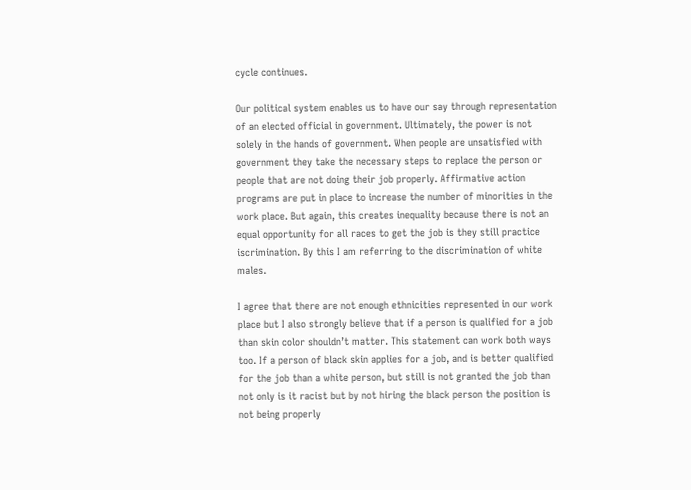cycle continues.

Our political system enables us to have our say through representation of an elected official in government. Ultimately, the power is not solely in the hands of government. When people are unsatisfied with government they take the necessary steps to replace the person or people that are not doing their job properly. Affirmative action programs are put in place to increase the number of minorities in the work place. But again, this creates inequality because there is not an equal opportunity for all races to get the job is they still practice iscrimination. By this I am referring to the discrimination of white males.

I agree that there are not enough ethnicities represented in our work place but I also strongly believe that if a person is qualified for a job than skin color shouldn’t matter. This statement can work both ways too. If a person of black skin applies for a job, and is better qualified for the job than a white person, but still is not granted the job than not only is it racist but by not hiring the black person the position is not being properly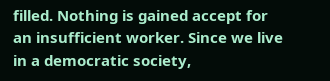filled. Nothing is gained accept for an insufficient worker. Since we live in a democratic society,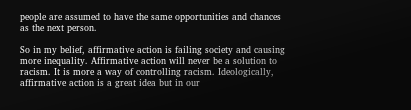people are assumed to have the same opportunities and chances as the next person.

So in my belief, affirmative action is failing society and causing more inequality. Affirmative action will never be a solution to racism. It is more a way of controlling racism. Ideologically, affirmative action is a great idea but in our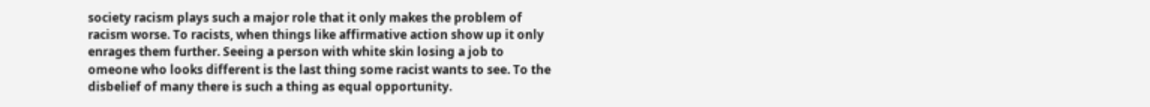society racism plays such a major role that it only makes the problem of racism worse. To racists, when things like affirmative action show up it only enrages them further. Seeing a person with white skin losing a job to omeone who looks different is the last thing some racist wants to see. To the disbelief of many there is such a thing as equal opportunity.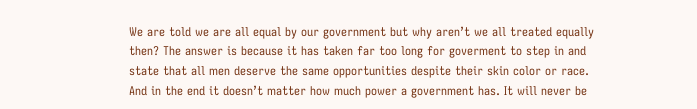We are told we are all equal by our government but why aren’t we all treated equally then? The answer is because it has taken far too long for goverment to step in and state that all men deserve the same opportunities despite their skin color or race. And in the end it doesn’t matter how much power a government has. It will never be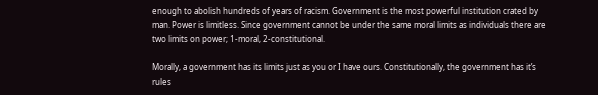enough to abolish hundreds of years of racism. Government is the most powerful institution crated by man. Power is limitless. Since government cannot be under the same moral limits as individuals there are two limits on power; 1-moral, 2-constitutional.

Morally, a government has its limits just as you or I have ours. Constitutionally, the government has it’s rules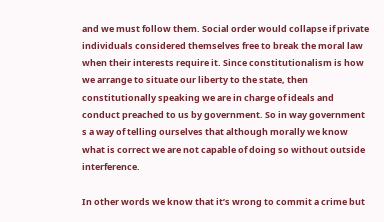and we must follow them. Social order would collapse if private individuals considered themselves free to break the moral law when their interests require it. Since constitutionalism is how we arrange to situate our liberty to the state, then constitutionally speaking we are in charge of ideals and conduct preached to us by government. So in way government s a way of telling ourselves that although morally we know what is correct we are not capable of doing so without outside interference.

In other words we know that it’s wrong to commit a crime but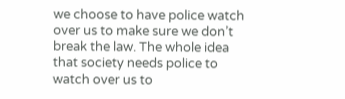we choose to have police watch over us to make sure we don’t break the law. The whole idea that society needs police to watch over us to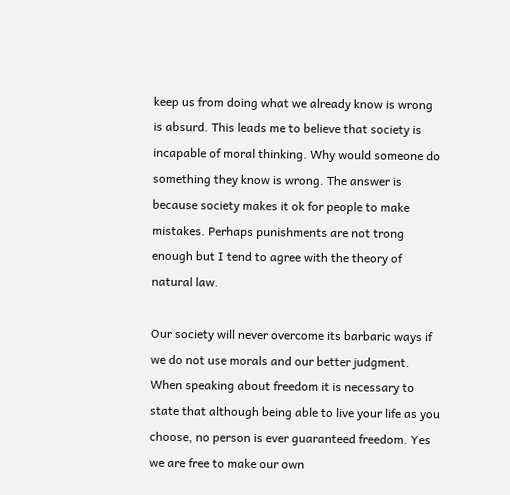keep us from doing what we already know is wrong is absurd. This leads me to believe that society is incapable of moral thinking. Why would someone do something they know is wrong. The answer is because society makes it ok for people to make mistakes. Perhaps punishments are not trong enough but I tend to agree with the theory of natural law.

Our society will never overcome its barbaric ways if we do not use morals and our better judgment. When speaking about freedom it is necessary to state that although being able to live your life as you choose, no person is ever guaranteed freedom. Yes we are free to make our own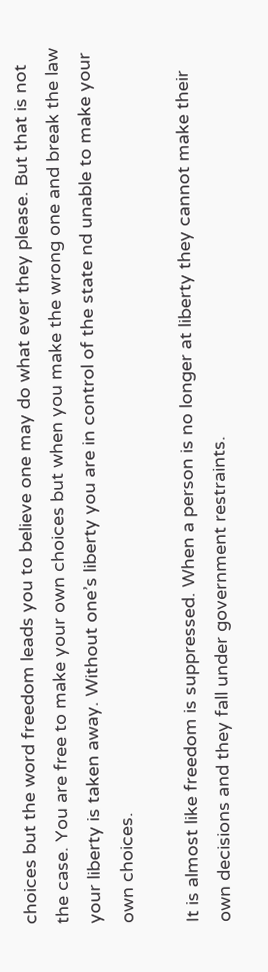choices but the word freedom leads you to believe one may do what ever they please. But that is not the case. You are free to make your own choices but when you make the wrong one and break the law your liberty is taken away. Without one’s liberty you are in control of the state nd unable to make your own choices.

It is almost like freedom is suppressed. When a person is no longer at liberty they cannot make their own decisions and they fall under government restraints.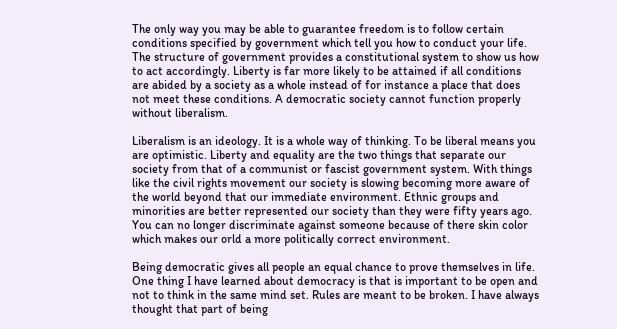The only way you may be able to guarantee freedom is to follow certain conditions specified by government which tell you how to conduct your life. The structure of government provides a constitutional system to show us how to act accordingly. Liberty is far more likely to be attained if all conditions are abided by a society as a whole instead of for instance a place that does not meet these conditions. A democratic society cannot function properly without liberalism.

Liberalism is an ideology. It is a whole way of thinking. To be liberal means you are optimistic. Liberty and equality are the two things that separate our society from that of a communist or fascist government system. With things like the civil rights movement our society is slowing becoming more aware of the world beyond that our immediate environment. Ethnic groups and minorities are better represented our society than they were fifty years ago. You can no longer discriminate against someone because of there skin color which makes our orld a more politically correct environment.

Being democratic gives all people an equal chance to prove themselves in life. One thing I have learned about democracy is that is important to be open and not to think in the same mind set. Rules are meant to be broken. I have always thought that part of being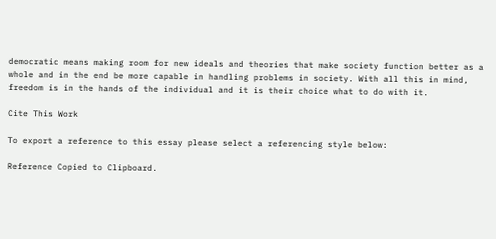democratic means making room for new ideals and theories that make society function better as a whole and in the end be more capable in handling problems in society. With all this in mind, freedom is in the hands of the individual and it is their choice what to do with it.

Cite This Work

To export a reference to this essay please select a referencing style below:

Reference Copied to Clipboard.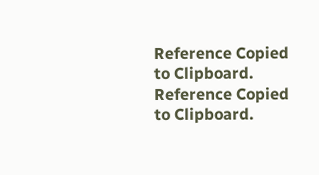Reference Copied to Clipboard.
Reference Copied to Clipboard.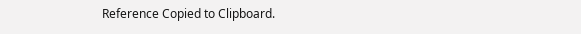Reference Copied to Clipboard.